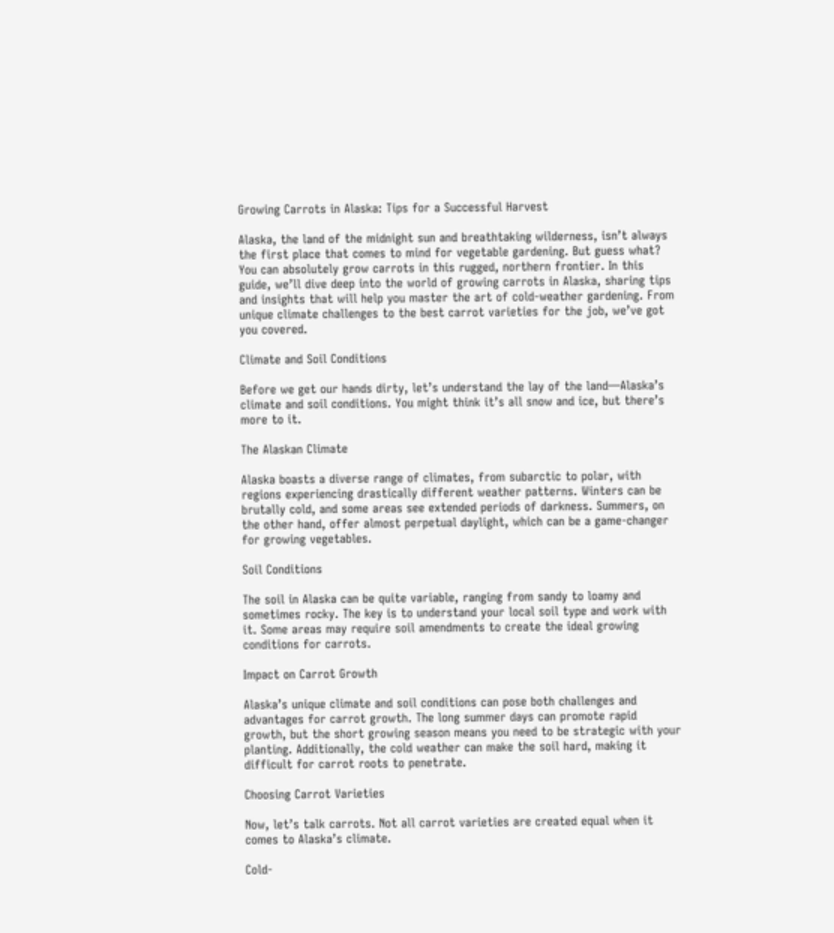Growing Carrots in Alaska: Tips for a Successful Harvest

Alaska, the land of the midnight sun and breathtaking wilderness, isn’t always the first place that comes to mind for vegetable gardening. But guess what? You can absolutely grow carrots in this rugged, northern frontier. In this guide, we’ll dive deep into the world of growing carrots in Alaska, sharing tips and insights that will help you master the art of cold-weather gardening. From unique climate challenges to the best carrot varieties for the job, we’ve got you covered.

Climate and Soil Conditions

Before we get our hands dirty, let’s understand the lay of the land—Alaska’s climate and soil conditions. You might think it’s all snow and ice, but there’s more to it.

The Alaskan Climate

Alaska boasts a diverse range of climates, from subarctic to polar, with regions experiencing drastically different weather patterns. Winters can be brutally cold, and some areas see extended periods of darkness. Summers, on the other hand, offer almost perpetual daylight, which can be a game-changer for growing vegetables.

Soil Conditions

The soil in Alaska can be quite variable, ranging from sandy to loamy and sometimes rocky. The key is to understand your local soil type and work with it. Some areas may require soil amendments to create the ideal growing conditions for carrots.

Impact on Carrot Growth

Alaska’s unique climate and soil conditions can pose both challenges and advantages for carrot growth. The long summer days can promote rapid growth, but the short growing season means you need to be strategic with your planting. Additionally, the cold weather can make the soil hard, making it difficult for carrot roots to penetrate.

Choosing Carrot Varieties

Now, let’s talk carrots. Not all carrot varieties are created equal when it comes to Alaska’s climate.

Cold-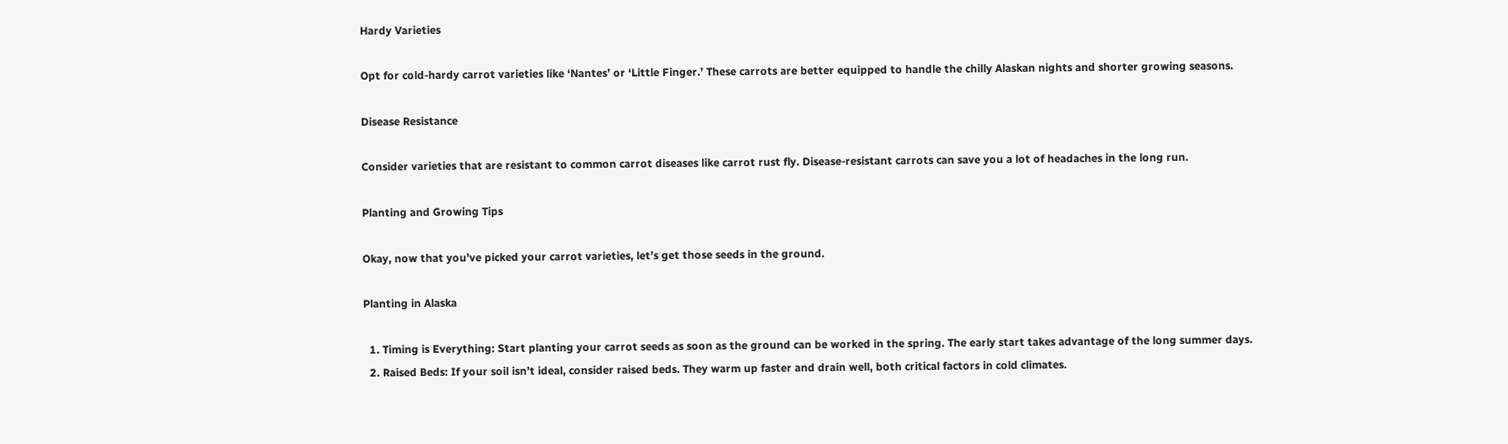Hardy Varieties

Opt for cold-hardy carrot varieties like ‘Nantes’ or ‘Little Finger.’ These carrots are better equipped to handle the chilly Alaskan nights and shorter growing seasons.

Disease Resistance

Consider varieties that are resistant to common carrot diseases like carrot rust fly. Disease-resistant carrots can save you a lot of headaches in the long run.

Planting and Growing Tips

Okay, now that you’ve picked your carrot varieties, let’s get those seeds in the ground.

Planting in Alaska

  1. Timing is Everything: Start planting your carrot seeds as soon as the ground can be worked in the spring. The early start takes advantage of the long summer days.
  2. Raised Beds: If your soil isn’t ideal, consider raised beds. They warm up faster and drain well, both critical factors in cold climates.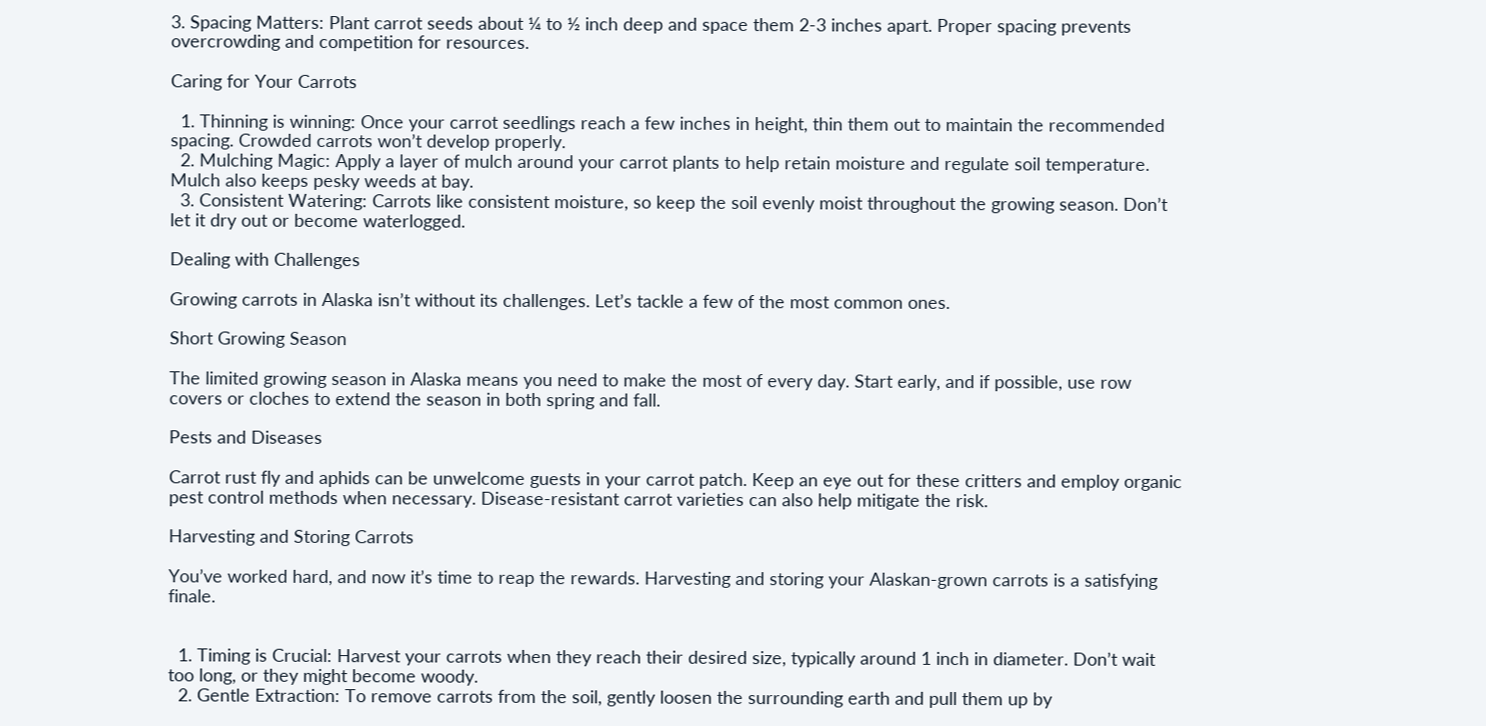3. Spacing Matters: Plant carrot seeds about ¼ to ½ inch deep and space them 2-3 inches apart. Proper spacing prevents overcrowding and competition for resources.

Caring for Your Carrots

  1. Thinning is winning: Once your carrot seedlings reach a few inches in height, thin them out to maintain the recommended spacing. Crowded carrots won’t develop properly.
  2. Mulching Magic: Apply a layer of mulch around your carrot plants to help retain moisture and regulate soil temperature. Mulch also keeps pesky weeds at bay.
  3. Consistent Watering: Carrots like consistent moisture, so keep the soil evenly moist throughout the growing season. Don’t let it dry out or become waterlogged.

Dealing with Challenges

Growing carrots in Alaska isn’t without its challenges. Let’s tackle a few of the most common ones.

Short Growing Season

The limited growing season in Alaska means you need to make the most of every day. Start early, and if possible, use row covers or cloches to extend the season in both spring and fall.

Pests and Diseases

Carrot rust fly and aphids can be unwelcome guests in your carrot patch. Keep an eye out for these critters and employ organic pest control methods when necessary. Disease-resistant carrot varieties can also help mitigate the risk.

Harvesting and Storing Carrots

You’ve worked hard, and now it’s time to reap the rewards. Harvesting and storing your Alaskan-grown carrots is a satisfying finale.


  1. Timing is Crucial: Harvest your carrots when they reach their desired size, typically around 1 inch in diameter. Don’t wait too long, or they might become woody.
  2. Gentle Extraction: To remove carrots from the soil, gently loosen the surrounding earth and pull them up by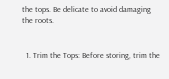the tops. Be delicate to avoid damaging the roots.


  1. Trim the Tops: Before storing, trim the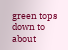green tops down to about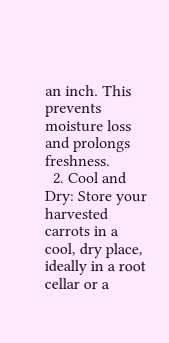an inch. This prevents moisture loss and prolongs freshness.
  2. Cool and Dry: Store your harvested carrots in a cool, dry place, ideally in a root cellar or a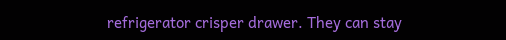refrigerator crisper drawer. They can stay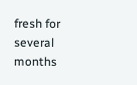fresh for several months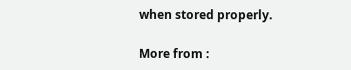when stored properly.

More from :